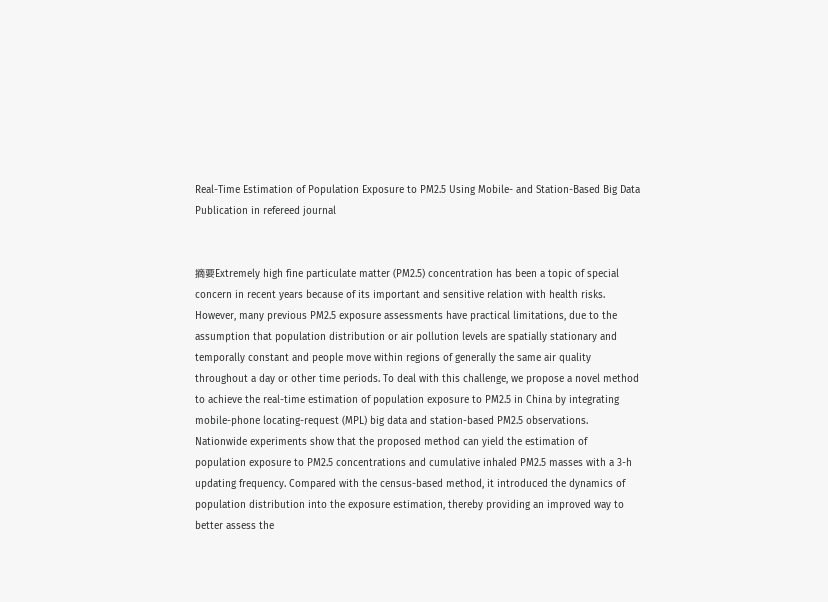Real-Time Estimation of Population Exposure to PM2.5 Using Mobile- and Station-Based Big Data
Publication in refereed journal


摘要Extremely high fine particulate matter (PM2.5) concentration has been a topic of special concern in recent years because of its important and sensitive relation with health risks. However, many previous PM2.5 exposure assessments have practical limitations, due to the assumption that population distribution or air pollution levels are spatially stationary and temporally constant and people move within regions of generally the same air quality throughout a day or other time periods. To deal with this challenge, we propose a novel method to achieve the real-time estimation of population exposure to PM2.5 in China by integrating mobile-phone locating-request (MPL) big data and station-based PM2.5 observations. Nationwide experiments show that the proposed method can yield the estimation of population exposure to PM2.5 concentrations and cumulative inhaled PM2.5 masses with a 3-h updating frequency. Compared with the census-based method, it introduced the dynamics of population distribution into the exposure estimation, thereby providing an improved way to better assess the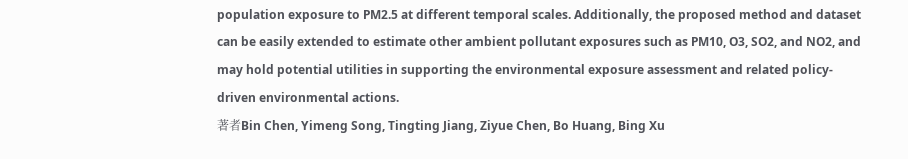population exposure to PM2.5 at different temporal scales. Additionally, the proposed method and dataset can be easily extended to estimate other ambient pollutant exposures such as PM10, O3, SO2, and NO2, and may hold potential utilities in supporting the environmental exposure assessment and related policy-driven environmental actions.
著者Bin Chen, Yimeng Song, Tingting Jiang, Ziyue Chen, Bo Huang, Bing Xu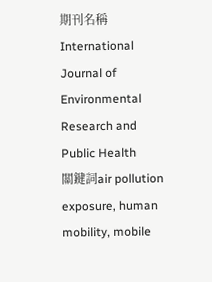期刊名稱International Journal of Environmental Research and Public Health
關鍵詞air pollution exposure, human mobility, mobile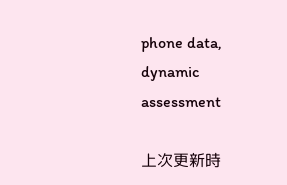phone data, dynamic assessment

上次更新時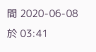間 2020-06-08 於 03:41